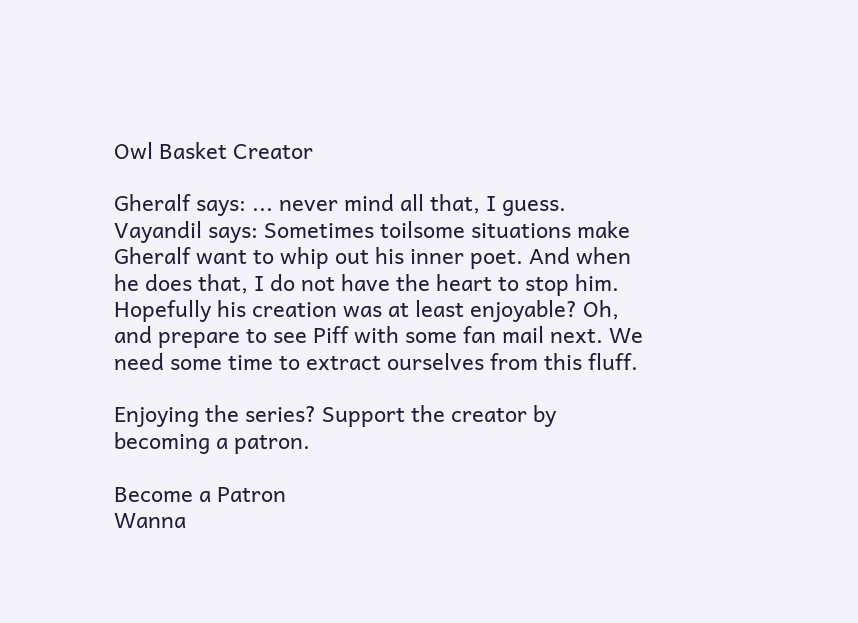Owl Basket Creator

Gheralf says: ... never mind all that, I guess. Vayandil says: Sometimes toilsome situations make Gheralf want to whip out his inner poet. And when he does that, I do not have the heart to stop him. Hopefully his creation was at least enjoyable? Oh, and prepare to see Piff with some fan mail next. We need some time to extract ourselves from this fluff.

Enjoying the series? Support the creator by becoming a patron.

Become a Patron
Wanna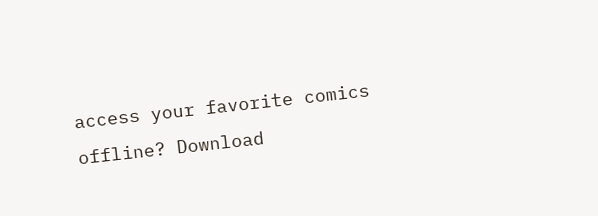access your favorite comics offline? Download